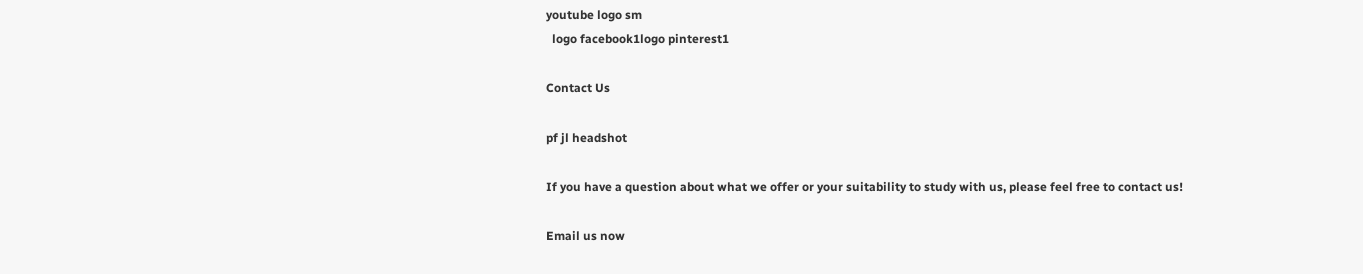youtube logo sm
  logo facebook1logo pinterest1

Contact Us

pf jl headshot

If you have a question about what we offer or your suitability to study with us, please feel free to contact us!

Email us now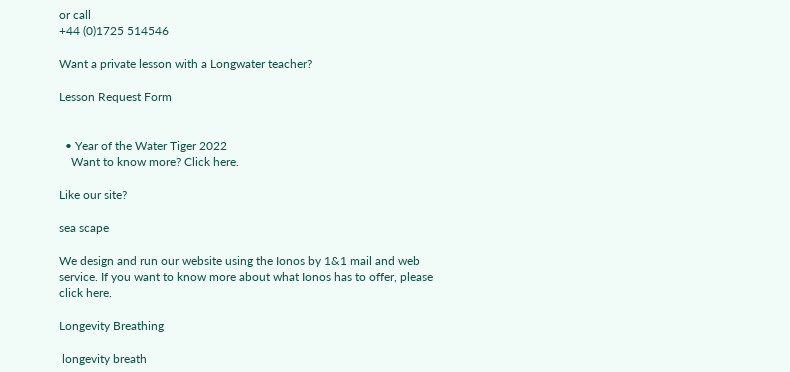or call
+44 (0)1725 514546

Want a private lesson with a Longwater teacher?

Lesson Request Form


  • Year of the Water Tiger 2022
    Want to know more? Click here.

Like our site?

sea scape

We design and run our website using the Ionos by 1&1 mail and web service. If you want to know more about what Ionos has to offer, please click here.

Longevity Breathing

 longevity breath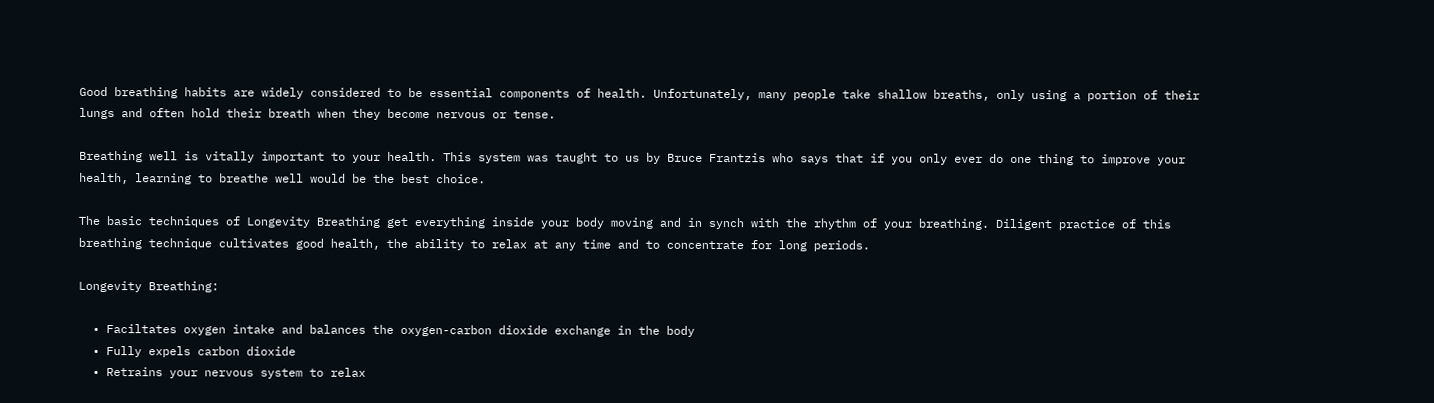Good breathing habits are widely considered to be essential components of health. Unfortunately, many people take shallow breaths, only using a portion of their lungs and often hold their breath when they become nervous or tense.

Breathing well is vitally important to your health. This system was taught to us by Bruce Frantzis who says that if you only ever do one thing to improve your health, learning to breathe well would be the best choice.

The basic techniques of Longevity Breathing get everything inside your body moving and in synch with the rhythm of your breathing. Diligent practice of this breathing technique cultivates good health, the ability to relax at any time and to concentrate for long periods.

Longevity Breathing:

  • Faciltates oxygen intake and balances the oxygen-carbon dioxide exchange in the body
  • Fully expels carbon dioxide
  • Retrains your nervous system to relax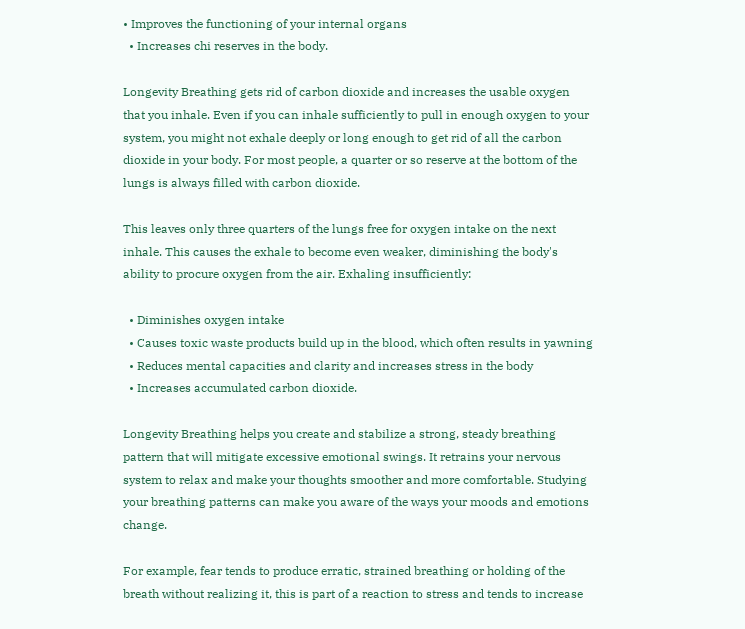• Improves the functioning of your internal organs
  • Increases chi reserves in the body.

Longevity Breathing gets rid of carbon dioxide and increases the usable oxygen that you inhale. Even if you can inhale sufficiently to pull in enough oxygen to your system, you might not exhale deeply or long enough to get rid of all the carbon dioxide in your body. For most people, a quarter or so reserve at the bottom of the lungs is always filled with carbon dioxide.

This leaves only three quarters of the lungs free for oxygen intake on the next inhale. This causes the exhale to become even weaker, diminishing the body's ability to procure oxygen from the air. Exhaling insufficiently:

  • Diminishes oxygen intake
  • Causes toxic waste products build up in the blood, which often results in yawning
  • Reduces mental capacities and clarity and increases stress in the body
  • Increases accumulated carbon dioxide.

Longevity Breathing helps you create and stabilize a strong, steady breathing pattern that will mitigate excessive emotional swings. It retrains your nervous system to relax and make your thoughts smoother and more comfortable. Studying your breathing patterns can make you aware of the ways your moods and emotions change.

For example, fear tends to produce erratic, strained breathing or holding of the breath without realizing it, this is part of a reaction to stress and tends to increase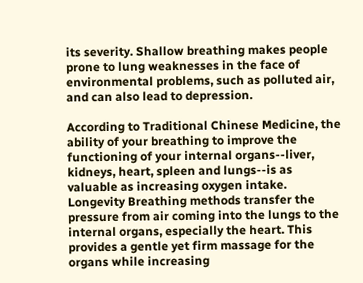its severity. Shallow breathing makes people prone to lung weaknesses in the face of environmental problems, such as polluted air, and can also lead to depression.

According to Traditional Chinese Medicine, the ability of your breathing to improve the functioning of your internal organs--liver, kidneys, heart, spleen and lungs--is as valuable as increasing oxygen intake. Longevity Breathing methods transfer the pressure from air coming into the lungs to the internal organs, especially the heart. This provides a gentle yet firm massage for the organs while increasing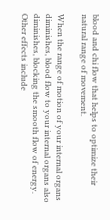blood and chi flow that helps to optimize their natural range of movement.

When the range of motion of your internal organs diminishes, blood flow to your internal organs also diminishes, blocking the smooth flow of energy. Other effects include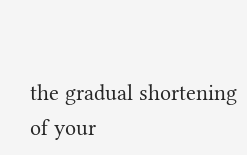the gradual shortening of your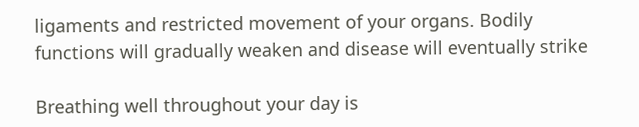ligaments and restricted movement of your organs. Bodily functions will gradually weaken and disease will eventually strike

Breathing well throughout your day is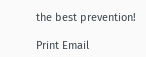the best prevention!

Print Email